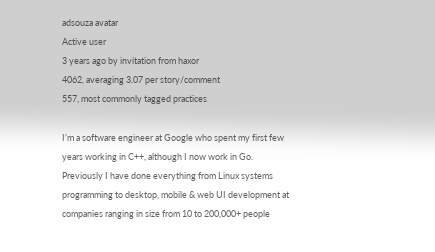adsouza avatar
Active user
3 years ago by invitation from haxor
4062, averaging 3.07 per story/comment
557, most commonly tagged practices

I’m a software engineer at Google who spent my first few years working in C++, although I now work in Go. Previously I have done everything from Linux systems programming to desktop, mobile & web UI development at companies ranging in size from 10 to 200,000+ people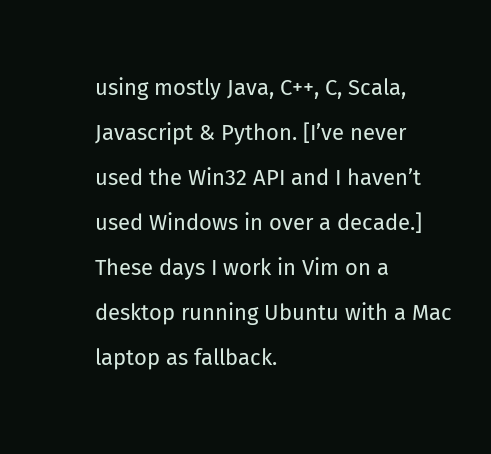using mostly Java, C++, C, Scala, Javascript & Python. [I’ve never used the Win32 API and I haven’t used Windows in over a decade.] These days I work in Vim on a desktop running Ubuntu with a Mac laptop as fallback.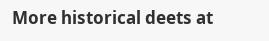More historical deets at